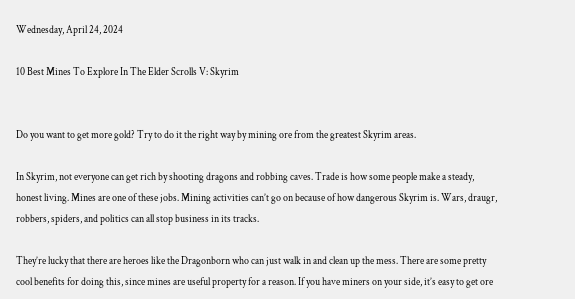Wednesday, April 24, 2024

10 Best Mines To Explore In The Elder Scrolls V: Skyrim


Do you want to get more gold? Try to do it the right way by mining ore from the greatest Skyrim areas.

In Skyrim, not everyone can get rich by shooting dragons and robbing caves. Trade is how some people make a steady, honest living. Mines are one of these jobs. Mining activities can’t go on because of how dangerous Skyrim is. Wars, draugr, robbers, spiders, and politics can all stop business in its tracks.

They’re lucky that there are heroes like the Dragonborn who can just walk in and clean up the mess. There are some pretty cool benefits for doing this, since mines are useful property for a reason. If you have miners on your side, it’s easy to get ore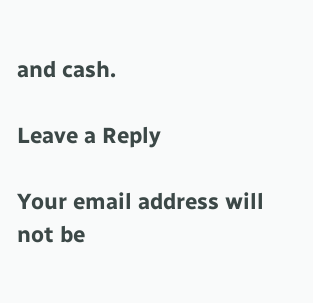and cash.

Leave a Reply

Your email address will not be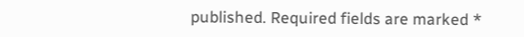published. Required fields are marked *